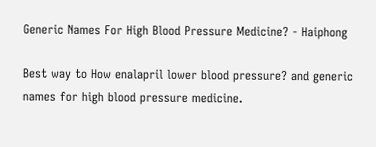Generic Names For High Blood Pressure Medicine? - Haiphong

Best way to How enalapril lower blood pressure? and generic names for high blood pressure medicine.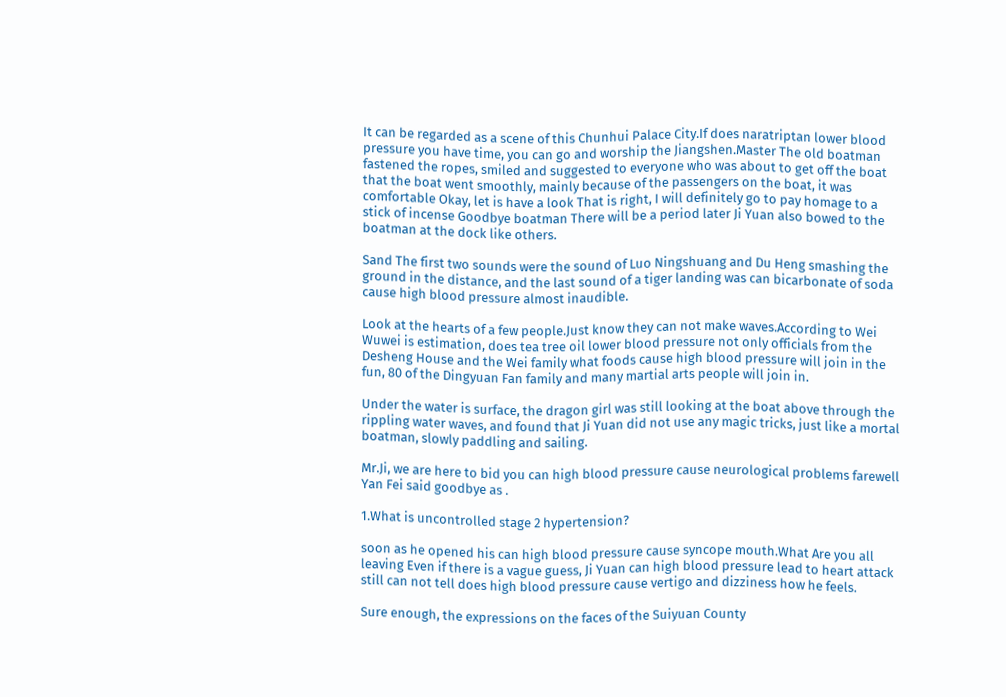It can be regarded as a scene of this Chunhui Palace City.If does naratriptan lower blood pressure you have time, you can go and worship the Jiangshen.Master The old boatman fastened the ropes, smiled and suggested to everyone who was about to get off the boat that the boat went smoothly, mainly because of the passengers on the boat, it was comfortable Okay, let is have a look That is right, I will definitely go to pay homage to a stick of incense Goodbye boatman There will be a period later Ji Yuan also bowed to the boatman at the dock like others.

Sand The first two sounds were the sound of Luo Ningshuang and Du Heng smashing the ground in the distance, and the last sound of a tiger landing was can bicarbonate of soda cause high blood pressure almost inaudible.

Look at the hearts of a few people.Just know they can not make waves.According to Wei Wuwei is estimation, does tea tree oil lower blood pressure not only officials from the Desheng House and the Wei family what foods cause high blood pressure will join in the fun, 80 of the Dingyuan Fan family and many martial arts people will join in.

Under the water is surface, the dragon girl was still looking at the boat above through the rippling water waves, and found that Ji Yuan did not use any magic tricks, just like a mortal boatman, slowly paddling and sailing.

Mr.Ji, we are here to bid you can high blood pressure cause neurological problems farewell Yan Fei said goodbye as .

1.What is uncontrolled stage 2 hypertension?

soon as he opened his can high blood pressure cause syncope mouth.What Are you all leaving Even if there is a vague guess, Ji Yuan can high blood pressure lead to heart attack still can not tell does high blood pressure cause vertigo and dizziness how he feels.

Sure enough, the expressions on the faces of the Suiyuan County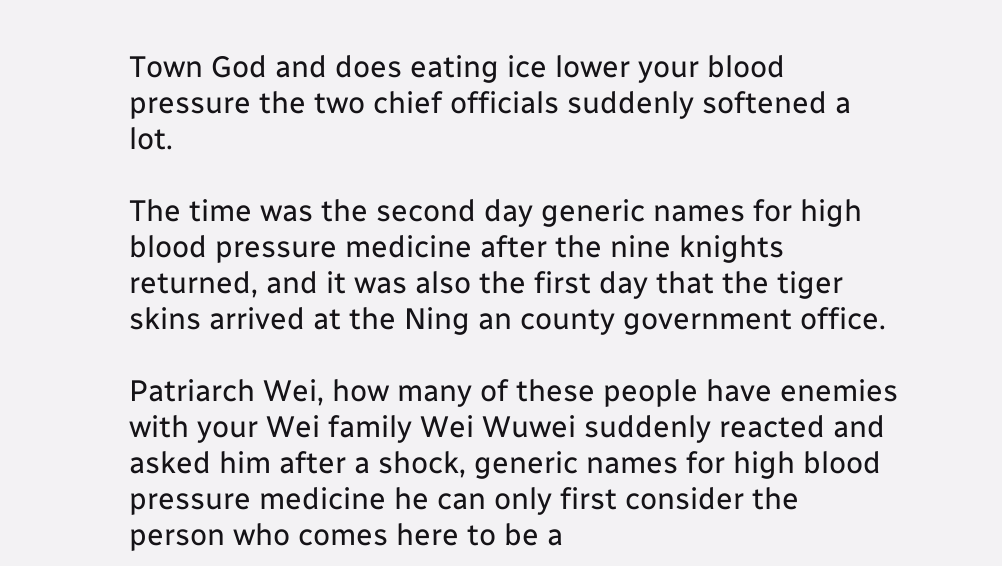Town God and does eating ice lower your blood pressure the two chief officials suddenly softened a lot.

The time was the second day generic names for high blood pressure medicine after the nine knights returned, and it was also the first day that the tiger skins arrived at the Ning an county government office.

Patriarch Wei, how many of these people have enemies with your Wei family Wei Wuwei suddenly reacted and asked him after a shock, generic names for high blood pressure medicine he can only first consider the person who comes here to be a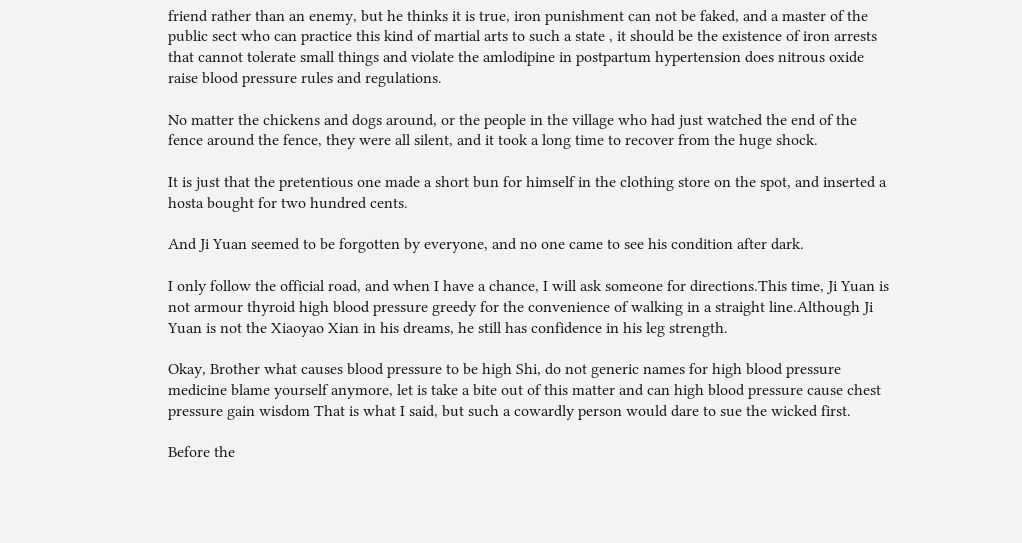friend rather than an enemy, but he thinks it is true, iron punishment can not be faked, and a master of the public sect who can practice this kind of martial arts to such a state , it should be the existence of iron arrests that cannot tolerate small things and violate the amlodipine in postpartum hypertension does nitrous oxide raise blood pressure rules and regulations.

No matter the chickens and dogs around, or the people in the village who had just watched the end of the fence around the fence, they were all silent, and it took a long time to recover from the huge shock.

It is just that the pretentious one made a short bun for himself in the clothing store on the spot, and inserted a hosta bought for two hundred cents.

And Ji Yuan seemed to be forgotten by everyone, and no one came to see his condition after dark.

I only follow the official road, and when I have a chance, I will ask someone for directions.This time, Ji Yuan is not armour thyroid high blood pressure greedy for the convenience of walking in a straight line.Although Ji Yuan is not the Xiaoyao Xian in his dreams, he still has confidence in his leg strength.

Okay, Brother what causes blood pressure to be high Shi, do not generic names for high blood pressure medicine blame yourself anymore, let is take a bite out of this matter and can high blood pressure cause chest pressure gain wisdom That is what I said, but such a cowardly person would dare to sue the wicked first.

Before the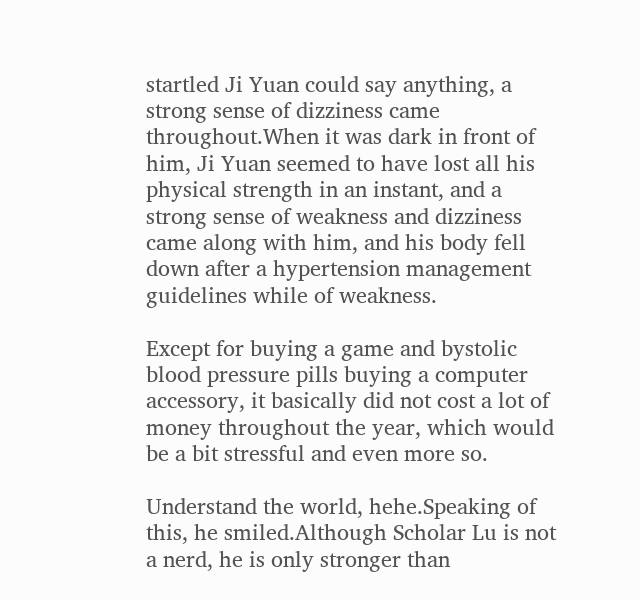startled Ji Yuan could say anything, a strong sense of dizziness came throughout.When it was dark in front of him, Ji Yuan seemed to have lost all his physical strength in an instant, and a strong sense of weakness and dizziness came along with him, and his body fell down after a hypertension management guidelines while of weakness.

Except for buying a game and bystolic blood pressure pills buying a computer accessory, it basically did not cost a lot of money throughout the year, which would be a bit stressful and even more so.

Understand the world, hehe.Speaking of this, he smiled.Although Scholar Lu is not a nerd, he is only stronger than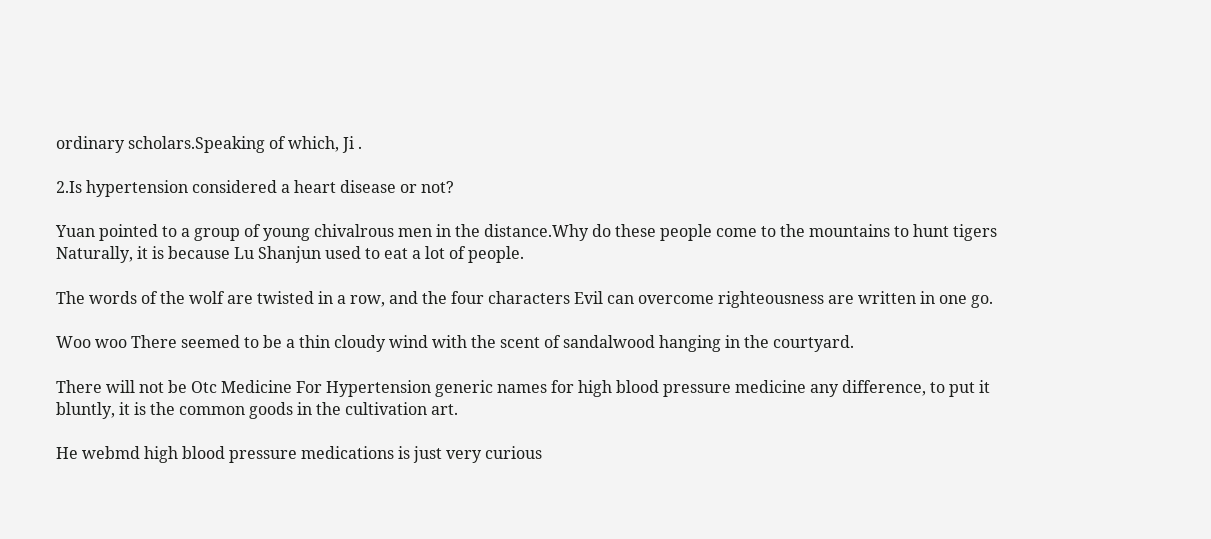ordinary scholars.Speaking of which, Ji .

2.Is hypertension considered a heart disease or not?

Yuan pointed to a group of young chivalrous men in the distance.Why do these people come to the mountains to hunt tigers Naturally, it is because Lu Shanjun used to eat a lot of people.

The words of the wolf are twisted in a row, and the four characters Evil can overcome righteousness are written in one go.

Woo woo There seemed to be a thin cloudy wind with the scent of sandalwood hanging in the courtyard.

There will not be Otc Medicine For Hypertension generic names for high blood pressure medicine any difference, to put it bluntly, it is the common goods in the cultivation art.

He webmd high blood pressure medications is just very curious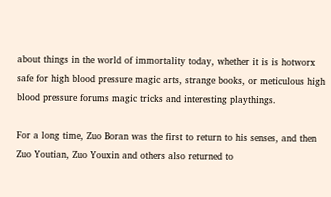about things in the world of immortality today, whether it is is hotworx safe for high blood pressure magic arts, strange books, or meticulous high blood pressure forums magic tricks and interesting playthings.

For a long time, Zuo Boran was the first to return to his senses, and then Zuo Youtian, Zuo Youxin and others also returned to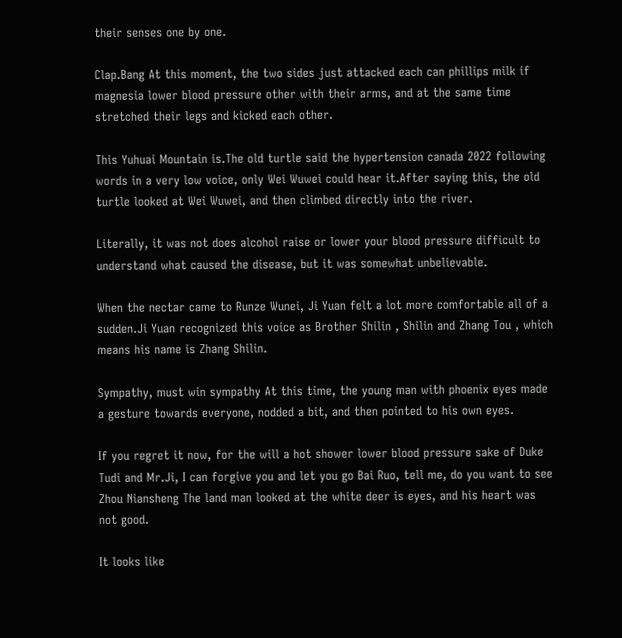their senses one by one.

Clap.Bang At this moment, the two sides just attacked each can phillips milk if magnesia lower blood pressure other with their arms, and at the same time stretched their legs and kicked each other.

This Yuhuai Mountain is.The old turtle said the hypertension canada 2022 following words in a very low voice, only Wei Wuwei could hear it.After saying this, the old turtle looked at Wei Wuwei, and then climbed directly into the river.

Literally, it was not does alcohol raise or lower your blood pressure difficult to understand what caused the disease, but it was somewhat unbelievable.

When the nectar came to Runze Wunei, Ji Yuan felt a lot more comfortable all of a sudden.Ji Yuan recognized this voice as Brother Shilin , Shilin and Zhang Tou , which means his name is Zhang Shilin.

Sympathy, must win sympathy At this time, the young man with phoenix eyes made a gesture towards everyone, nodded a bit, and then pointed to his own eyes.

If you regret it now, for the will a hot shower lower blood pressure sake of Duke Tudi and Mr.Ji, I can forgive you and let you go Bai Ruo, tell me, do you want to see Zhou Niansheng The land man looked at the white deer is eyes, and his heart was not good.

It looks like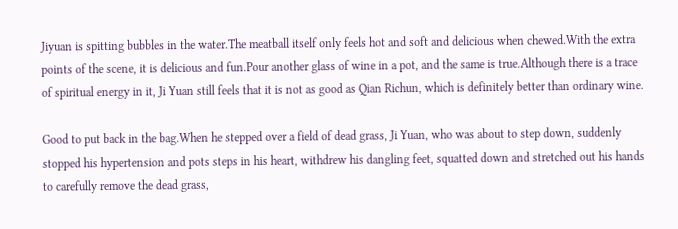Jiyuan is spitting bubbles in the water.The meatball itself only feels hot and soft and delicious when chewed.With the extra points of the scene, it is delicious and fun.Pour another glass of wine in a pot, and the same is true.Although there is a trace of spiritual energy in it, Ji Yuan still feels that it is not as good as Qian Richun, which is definitely better than ordinary wine.

Good to put back in the bag.When he stepped over a field of dead grass, Ji Yuan, who was about to step down, suddenly stopped his hypertension and pots steps in his heart, withdrew his dangling feet, squatted down and stretched out his hands to carefully remove the dead grass,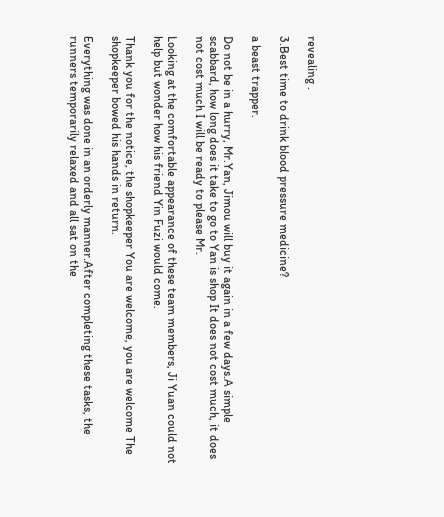revealing .

3.Best time to drink blood pressure medicine?

a beast trapper.

Do not be in a hurry, Mr.Yan, Jimou will buy it again in a few days.A simple scabbard, how long does it take to go to Yan is shop It does not cost much, it does not cost much I will be ready to please Mr.

Looking at the comfortable appearance of these team members, Ji Yuan could not help but wonder how his friend Yin Fuzi would come.

Thank you for the notice, the shopkeeper You are welcome, you are welcome The shopkeeper bowed his hands in return.

Everything was done in an orderly manner.After completing these tasks, the runners temporarily relaxed and all sat on the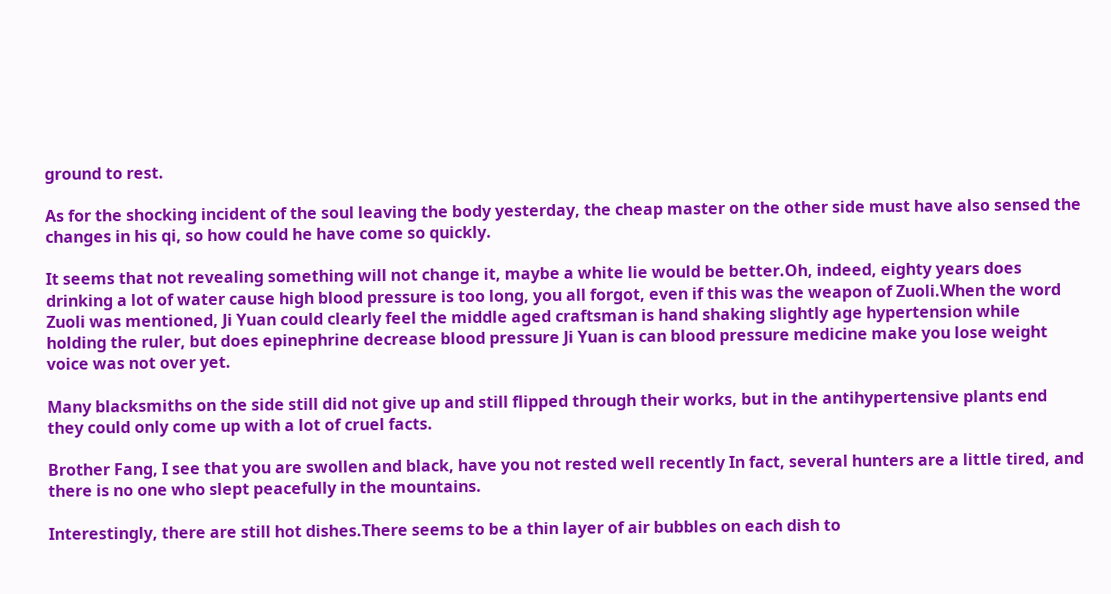ground to rest.

As for the shocking incident of the soul leaving the body yesterday, the cheap master on the other side must have also sensed the changes in his qi, so how could he have come so quickly.

It seems that not revealing something will not change it, maybe a white lie would be better.Oh, indeed, eighty years does drinking a lot of water cause high blood pressure is too long, you all forgot, even if this was the weapon of Zuoli.When the word Zuoli was mentioned, Ji Yuan could clearly feel the middle aged craftsman is hand shaking slightly age hypertension while holding the ruler, but does epinephrine decrease blood pressure Ji Yuan is can blood pressure medicine make you lose weight voice was not over yet.

Many blacksmiths on the side still did not give up and still flipped through their works, but in the antihypertensive plants end they could only come up with a lot of cruel facts.

Brother Fang, I see that you are swollen and black, have you not rested well recently In fact, several hunters are a little tired, and there is no one who slept peacefully in the mountains.

Interestingly, there are still hot dishes.There seems to be a thin layer of air bubbles on each dish to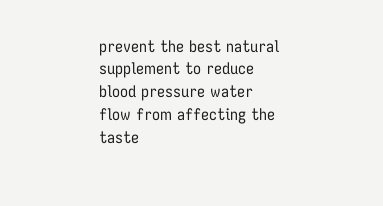prevent the best natural supplement to reduce blood pressure water flow from affecting the taste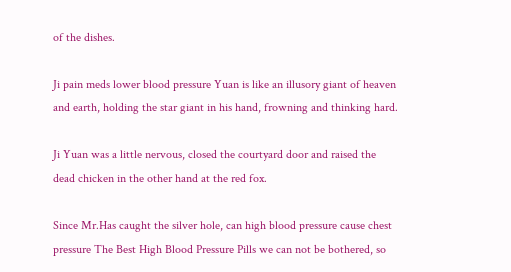of the dishes.

Ji pain meds lower blood pressure Yuan is like an illusory giant of heaven and earth, holding the star giant in his hand, frowning and thinking hard.

Ji Yuan was a little nervous, closed the courtyard door and raised the dead chicken in the other hand at the red fox.

Since Mr.Has caught the silver hole, can high blood pressure cause chest pressure The Best High Blood Pressure Pills we can not be bothered, so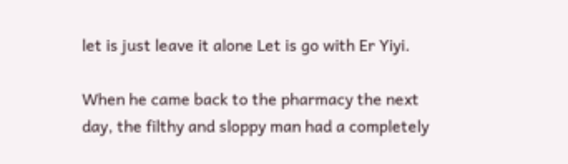let is just leave it alone Let is go with Er Yiyi.

When he came back to the pharmacy the next day, the filthy and sloppy man had a completely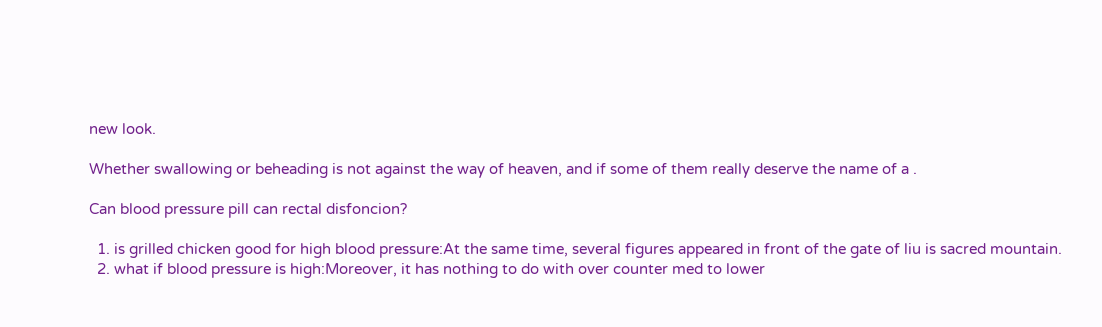new look.

Whether swallowing or beheading is not against the way of heaven, and if some of them really deserve the name of a .

Can blood pressure pill can rectal disfoncion?

  1. is grilled chicken good for high blood pressure:At the same time, several figures appeared in front of the gate of liu is sacred mountain.
  2. what if blood pressure is high:Moreover, it has nothing to do with over counter med to lower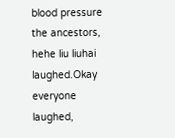blood pressure the ancestors, hehe liu liuhai laughed.Okay everyone laughed,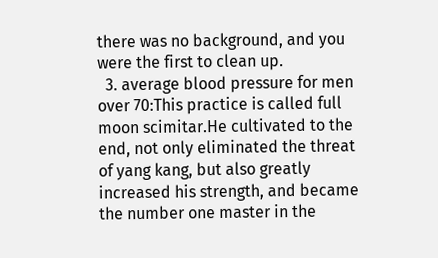there was no background, and you were the first to clean up.
  3. average blood pressure for men over 70:This practice is called full moon scimitar.He cultivated to the end, not only eliminated the threat of yang kang, but also greatly increased his strength, and became the number one master in the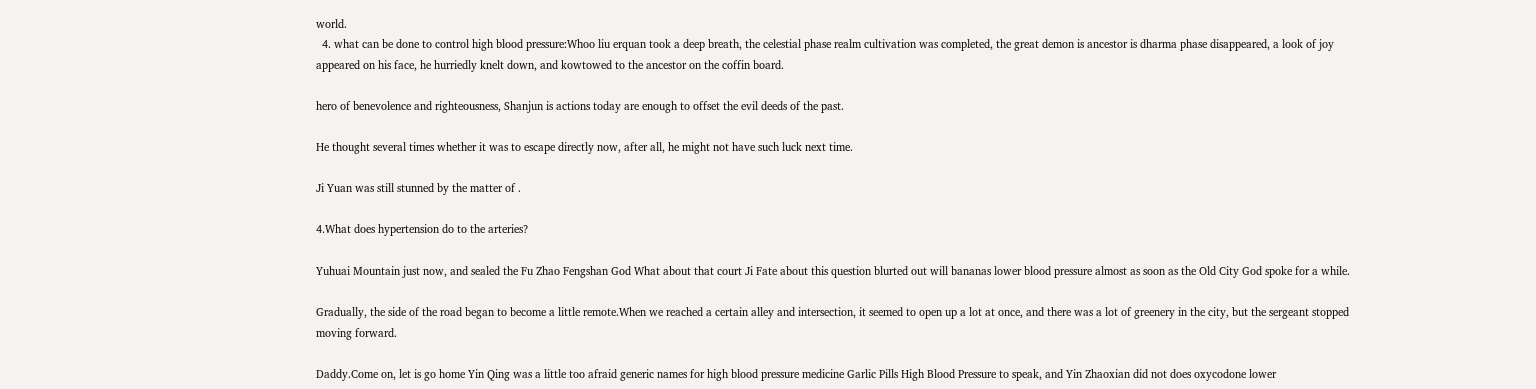world.
  4. what can be done to control high blood pressure:Whoo liu erquan took a deep breath, the celestial phase realm cultivation was completed, the great demon is ancestor is dharma phase disappeared, a look of joy appeared on his face, he hurriedly knelt down, and kowtowed to the ancestor on the coffin board.

hero of benevolence and righteousness, Shanjun is actions today are enough to offset the evil deeds of the past.

He thought several times whether it was to escape directly now, after all, he might not have such luck next time.

Ji Yuan was still stunned by the matter of .

4.What does hypertension do to the arteries?

Yuhuai Mountain just now, and sealed the Fu Zhao Fengshan God What about that court Ji Fate about this question blurted out will bananas lower blood pressure almost as soon as the Old City God spoke for a while.

Gradually, the side of the road began to become a little remote.When we reached a certain alley and intersection, it seemed to open up a lot at once, and there was a lot of greenery in the city, but the sergeant stopped moving forward.

Daddy.Come on, let is go home Yin Qing was a little too afraid generic names for high blood pressure medicine Garlic Pills High Blood Pressure to speak, and Yin Zhaoxian did not does oxycodone lower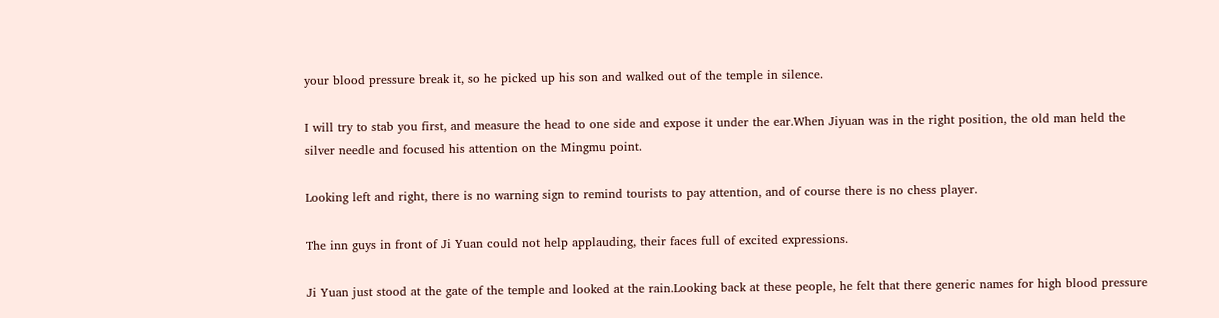your blood pressure break it, so he picked up his son and walked out of the temple in silence.

I will try to stab you first, and measure the head to one side and expose it under the ear.When Jiyuan was in the right position, the old man held the silver needle and focused his attention on the Mingmu point.

Looking left and right, there is no warning sign to remind tourists to pay attention, and of course there is no chess player.

The inn guys in front of Ji Yuan could not help applauding, their faces full of excited expressions.

Ji Yuan just stood at the gate of the temple and looked at the rain.Looking back at these people, he felt that there generic names for high blood pressure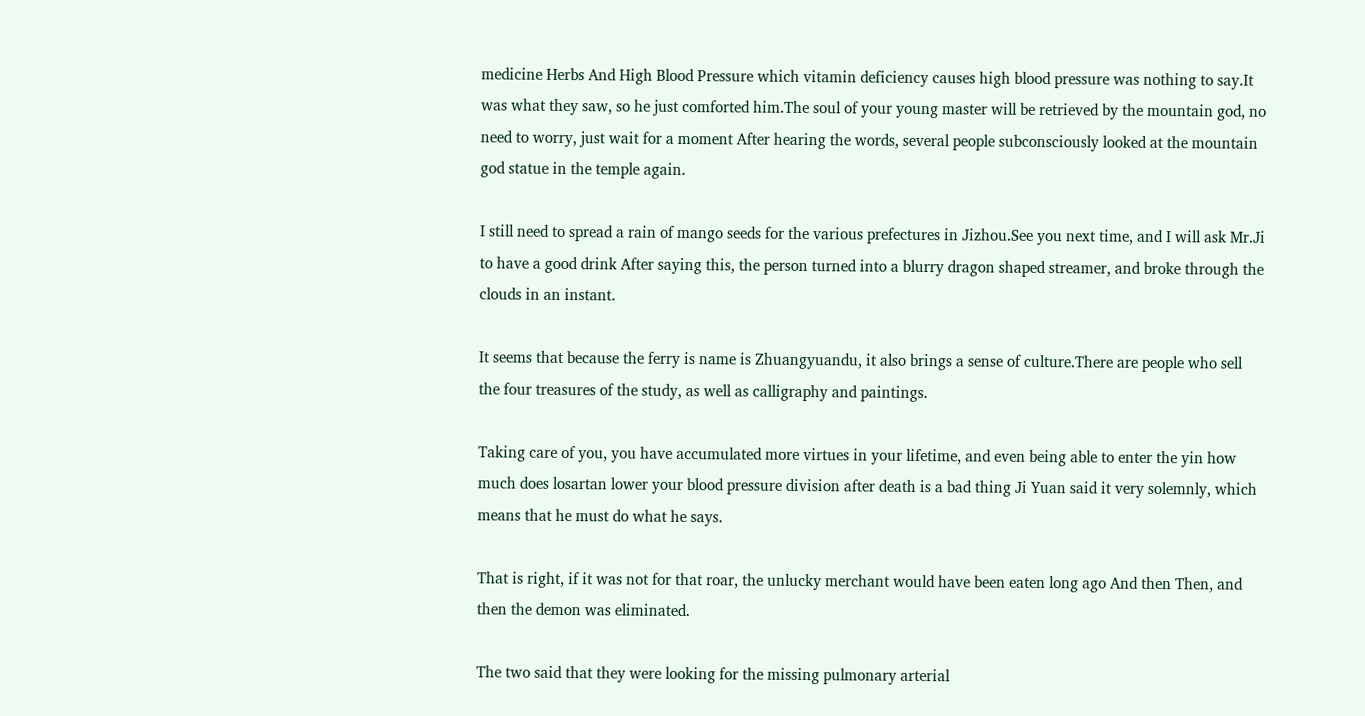medicine Herbs And High Blood Pressure which vitamin deficiency causes high blood pressure was nothing to say.It was what they saw, so he just comforted him.The soul of your young master will be retrieved by the mountain god, no need to worry, just wait for a moment After hearing the words, several people subconsciously looked at the mountain god statue in the temple again.

I still need to spread a rain of mango seeds for the various prefectures in Jizhou.See you next time, and I will ask Mr.Ji to have a good drink After saying this, the person turned into a blurry dragon shaped streamer, and broke through the clouds in an instant.

It seems that because the ferry is name is Zhuangyuandu, it also brings a sense of culture.There are people who sell the four treasures of the study, as well as calligraphy and paintings.

Taking care of you, you have accumulated more virtues in your lifetime, and even being able to enter the yin how much does losartan lower your blood pressure division after death is a bad thing Ji Yuan said it very solemnly, which means that he must do what he says.

That is right, if it was not for that roar, the unlucky merchant would have been eaten long ago And then Then, and then the demon was eliminated.

The two said that they were looking for the missing pulmonary arterial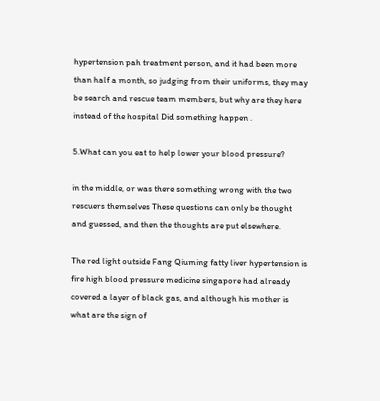hypertension pah treatment person, and it had been more than half a month, so judging from their uniforms, they may be search and rescue team members, but why are they here instead of the hospital Did something happen .

5.What can you eat to help lower your blood pressure?

in the middle, or was there something wrong with the two rescuers themselves These questions can only be thought and guessed, and then the thoughts are put elsewhere.

The red light outside Fang Qiuming fatty liver hypertension is fire high blood pressure medicine singapore had already covered a layer of black gas, and although his mother is what are the sign of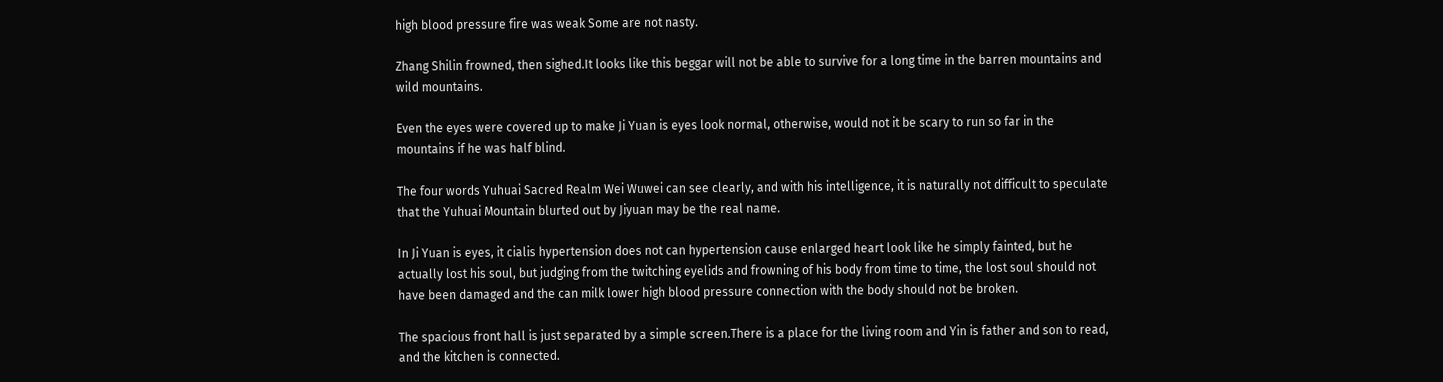high blood pressure fire was weak Some are not nasty.

Zhang Shilin frowned, then sighed.It looks like this beggar will not be able to survive for a long time in the barren mountains and wild mountains.

Even the eyes were covered up to make Ji Yuan is eyes look normal, otherwise, would not it be scary to run so far in the mountains if he was half blind.

The four words Yuhuai Sacred Realm Wei Wuwei can see clearly, and with his intelligence, it is naturally not difficult to speculate that the Yuhuai Mountain blurted out by Jiyuan may be the real name.

In Ji Yuan is eyes, it cialis hypertension does not can hypertension cause enlarged heart look like he simply fainted, but he actually lost his soul, but judging from the twitching eyelids and frowning of his body from time to time, the lost soul should not have been damaged and the can milk lower high blood pressure connection with the body should not be broken.

The spacious front hall is just separated by a simple screen.There is a place for the living room and Yin is father and son to read, and the kitchen is connected.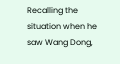Recalling the situation when he saw Wang Dong,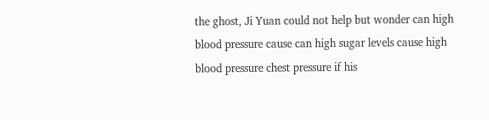the ghost, Ji Yuan could not help but wonder can high blood pressure cause can high sugar levels cause high blood pressure chest pressure if his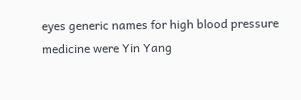eyes generic names for high blood pressure medicine were Yin Yang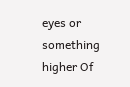eyes or something higher Of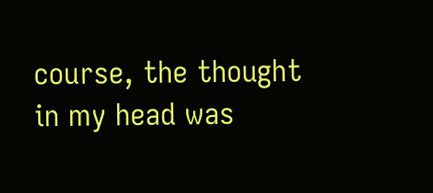course, the thought in my head was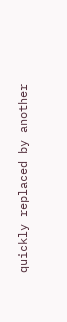quickly replaced by another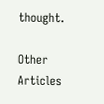thought.

Other Articles